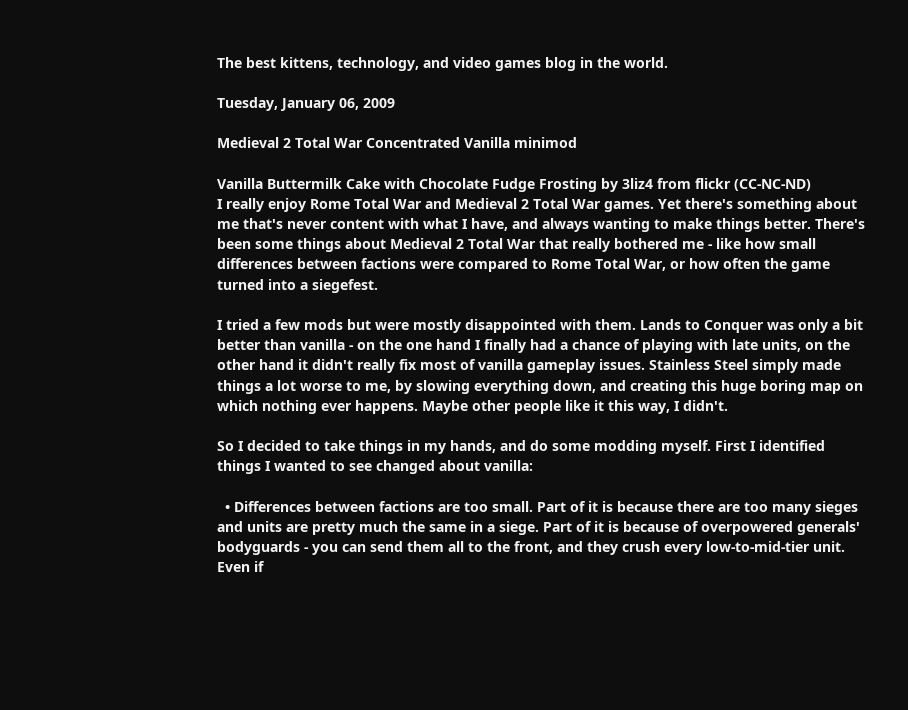The best kittens, technology, and video games blog in the world.

Tuesday, January 06, 2009

Medieval 2 Total War Concentrated Vanilla minimod

Vanilla Buttermilk Cake with Chocolate Fudge Frosting by 3liz4 from flickr (CC-NC-ND)
I really enjoy Rome Total War and Medieval 2 Total War games. Yet there's something about me that's never content with what I have, and always wanting to make things better. There's been some things about Medieval 2 Total War that really bothered me - like how small differences between factions were compared to Rome Total War, or how often the game turned into a siegefest.

I tried a few mods but were mostly disappointed with them. Lands to Conquer was only a bit better than vanilla - on the one hand I finally had a chance of playing with late units, on the other hand it didn't really fix most of vanilla gameplay issues. Stainless Steel simply made things a lot worse to me, by slowing everything down, and creating this huge boring map on which nothing ever happens. Maybe other people like it this way, I didn't.

So I decided to take things in my hands, and do some modding myself. First I identified things I wanted to see changed about vanilla:

  • Differences between factions are too small. Part of it is because there are too many sieges and units are pretty much the same in a siege. Part of it is because of overpowered generals' bodyguards - you can send them all to the front, and they crush every low-to-mid-tier unit. Even if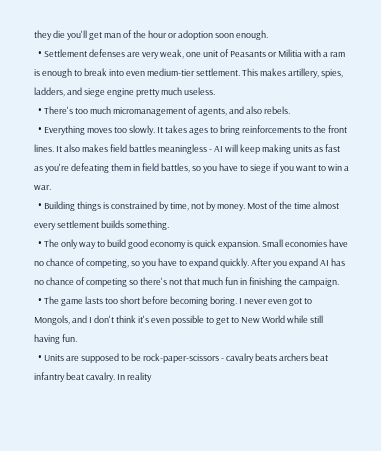they die you'll get man of the hour or adoption soon enough.
  • Settlement defenses are very weak, one unit of Peasants or Militia with a ram is enough to break into even medium-tier settlement. This makes artillery, spies, ladders, and siege engine pretty much useless.
  • There's too much micromanagement of agents, and also rebels.
  • Everything moves too slowly. It takes ages to bring reinforcements to the front lines. It also makes field battles meaningless - AI will keep making units as fast as you're defeating them in field battles, so you have to siege if you want to win a war.
  • Building things is constrained by time, not by money. Most of the time almost every settlement builds something.
  • The only way to build good economy is quick expansion. Small economies have no chance of competing, so you have to expand quickly. After you expand AI has no chance of competing so there's not that much fun in finishing the campaign.
  • The game lasts too short before becoming boring. I never even got to Mongols, and I don't think it's even possible to get to New World while still having fun.
  • Units are supposed to be rock-paper-scissors - cavalry beats archers beat infantry beat cavalry. In reality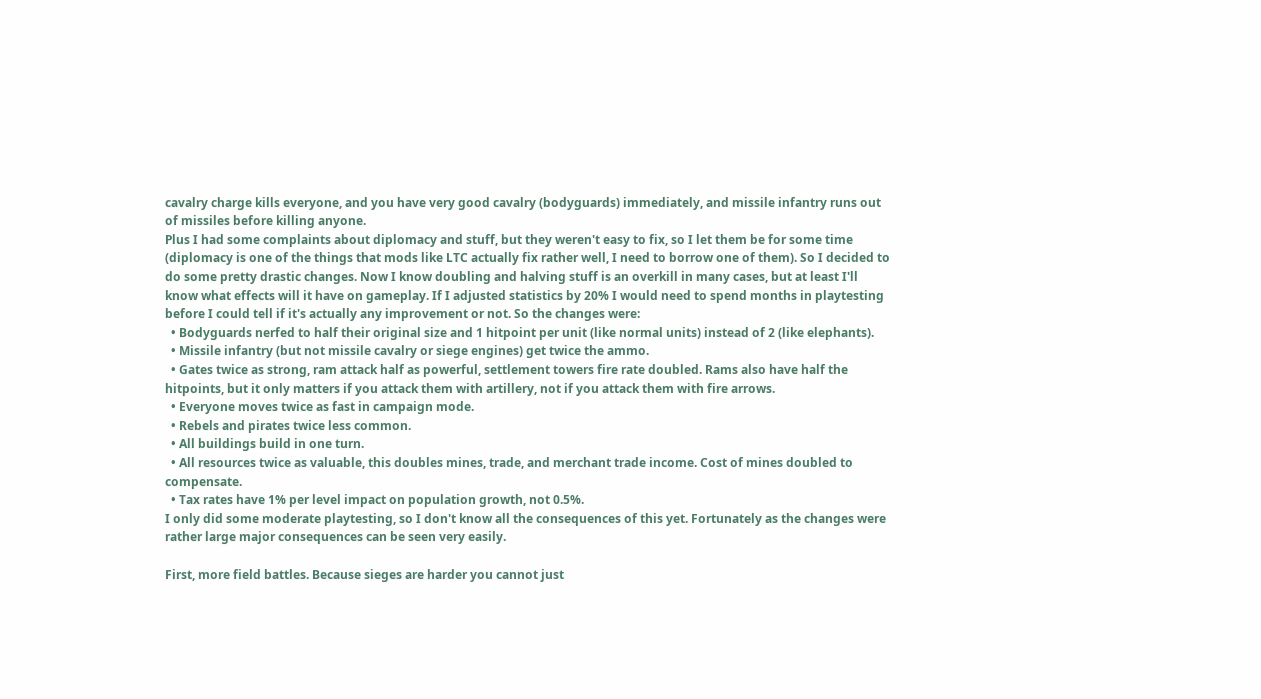cavalry charge kills everyone, and you have very good cavalry (bodyguards) immediately, and missile infantry runs out of missiles before killing anyone.
Plus I had some complaints about diplomacy and stuff, but they weren't easy to fix, so I let them be for some time (diplomacy is one of the things that mods like LTC actually fix rather well, I need to borrow one of them). So I decided to do some pretty drastic changes. Now I know doubling and halving stuff is an overkill in many cases, but at least I'll know what effects will it have on gameplay. If I adjusted statistics by 20% I would need to spend months in playtesting before I could tell if it's actually any improvement or not. So the changes were:
  • Bodyguards nerfed to half their original size and 1 hitpoint per unit (like normal units) instead of 2 (like elephants).
  • Missile infantry (but not missile cavalry or siege engines) get twice the ammo.
  • Gates twice as strong, ram attack half as powerful, settlement towers fire rate doubled. Rams also have half the hitpoints, but it only matters if you attack them with artillery, not if you attack them with fire arrows.
  • Everyone moves twice as fast in campaign mode.
  • Rebels and pirates twice less common.
  • All buildings build in one turn.
  • All resources twice as valuable, this doubles mines, trade, and merchant trade income. Cost of mines doubled to compensate.
  • Tax rates have 1% per level impact on population growth, not 0.5%.
I only did some moderate playtesting, so I don't know all the consequences of this yet. Fortunately as the changes were rather large major consequences can be seen very easily.

First, more field battles. Because sieges are harder you cannot just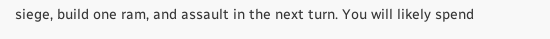siege, build one ram, and assault in the next turn. You will likely spend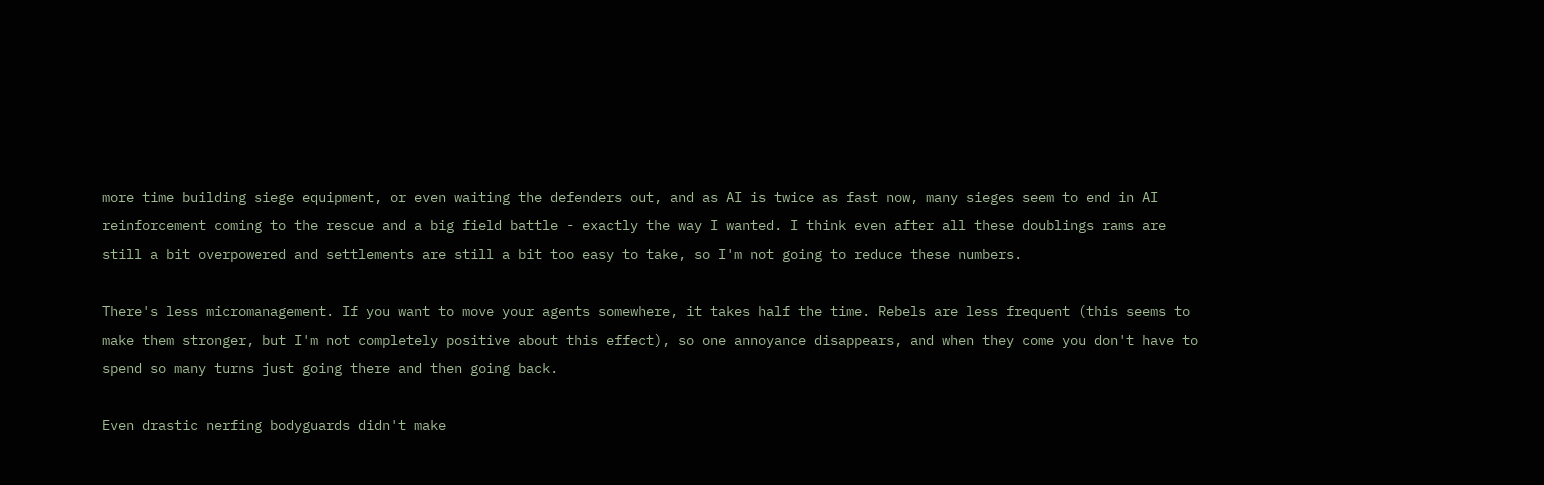more time building siege equipment, or even waiting the defenders out, and as AI is twice as fast now, many sieges seem to end in AI reinforcement coming to the rescue and a big field battle - exactly the way I wanted. I think even after all these doublings rams are still a bit overpowered and settlements are still a bit too easy to take, so I'm not going to reduce these numbers.

There's less micromanagement. If you want to move your agents somewhere, it takes half the time. Rebels are less frequent (this seems to make them stronger, but I'm not completely positive about this effect), so one annoyance disappears, and when they come you don't have to spend so many turns just going there and then going back.

Even drastic nerfing bodyguards didn't make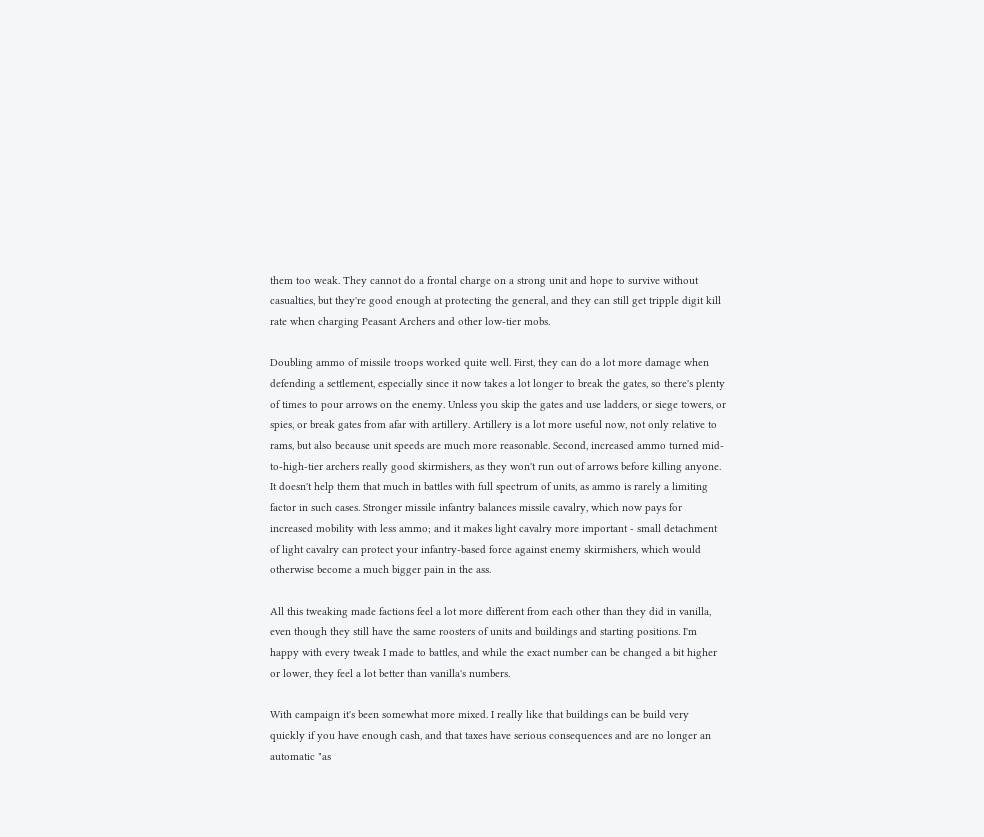them too weak. They cannot do a frontal charge on a strong unit and hope to survive without casualties, but they're good enough at protecting the general, and they can still get tripple digit kill rate when charging Peasant Archers and other low-tier mobs.

Doubling ammo of missile troops worked quite well. First, they can do a lot more damage when defending a settlement, especially since it now takes a lot longer to break the gates, so there's plenty of times to pour arrows on the enemy. Unless you skip the gates and use ladders, or siege towers, or spies, or break gates from afar with artillery. Artillery is a lot more useful now, not only relative to rams, but also because unit speeds are much more reasonable. Second, increased ammo turned mid-to-high-tier archers really good skirmishers, as they won't run out of arrows before killing anyone. It doesn't help them that much in battles with full spectrum of units, as ammo is rarely a limiting factor in such cases. Stronger missile infantry balances missile cavalry, which now pays for increased mobility with less ammo; and it makes light cavalry more important - small detachment of light cavalry can protect your infantry-based force against enemy skirmishers, which would otherwise become a much bigger pain in the ass.

All this tweaking made factions feel a lot more different from each other than they did in vanilla, even though they still have the same roosters of units and buildings and starting positions. I'm happy with every tweak I made to battles, and while the exact number can be changed a bit higher or lower, they feel a lot better than vanilla's numbers.

With campaign it's been somewhat more mixed. I really like that buildings can be build very quickly if you have enough cash, and that taxes have serious consequences and are no longer an automatic "as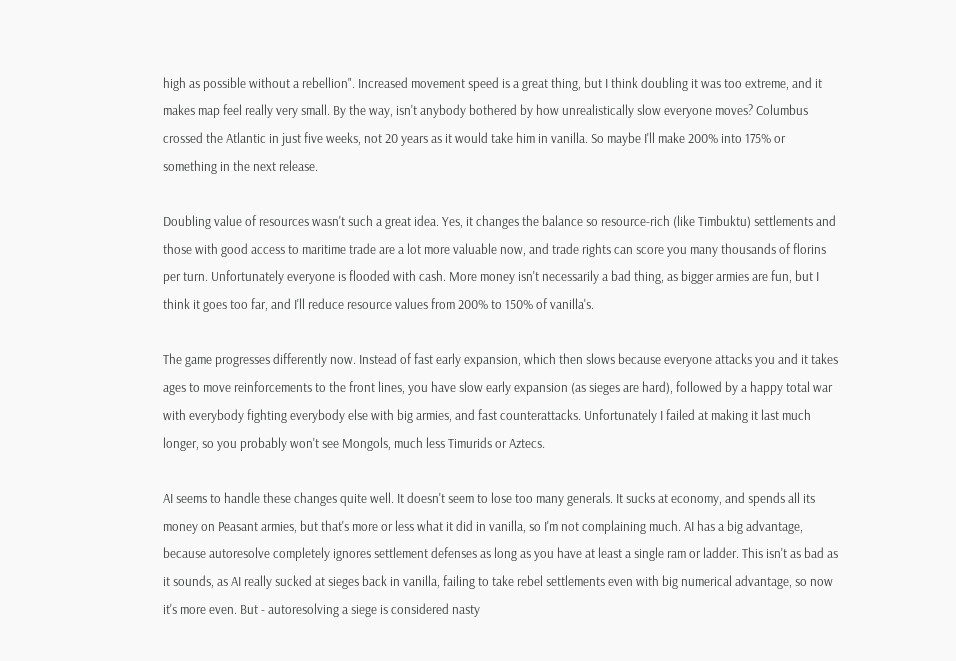high as possible without a rebellion". Increased movement speed is a great thing, but I think doubling it was too extreme, and it makes map feel really very small. By the way, isn't anybody bothered by how unrealistically slow everyone moves? Columbus crossed the Atlantic in just five weeks, not 20 years as it would take him in vanilla. So maybe I'll make 200% into 175% or something in the next release.

Doubling value of resources wasn't such a great idea. Yes, it changes the balance so resource-rich (like Timbuktu) settlements and those with good access to maritime trade are a lot more valuable now, and trade rights can score you many thousands of florins per turn. Unfortunately everyone is flooded with cash. More money isn't necessarily a bad thing, as bigger armies are fun, but I think it goes too far, and I'll reduce resource values from 200% to 150% of vanilla's.

The game progresses differently now. Instead of fast early expansion, which then slows because everyone attacks you and it takes ages to move reinforcements to the front lines, you have slow early expansion (as sieges are hard), followed by a happy total war with everybody fighting everybody else with big armies, and fast counterattacks. Unfortunately I failed at making it last much longer, so you probably won't see Mongols, much less Timurids or Aztecs.

AI seems to handle these changes quite well. It doesn't seem to lose too many generals. It sucks at economy, and spends all its money on Peasant armies, but that's more or less what it did in vanilla, so I'm not complaining much. AI has a big advantage, because autoresolve completely ignores settlement defenses as long as you have at least a single ram or ladder. This isn't as bad as it sounds, as AI really sucked at sieges back in vanilla, failing to take rebel settlements even with big numerical advantage, so now it's more even. But - autoresolving a siege is considered nasty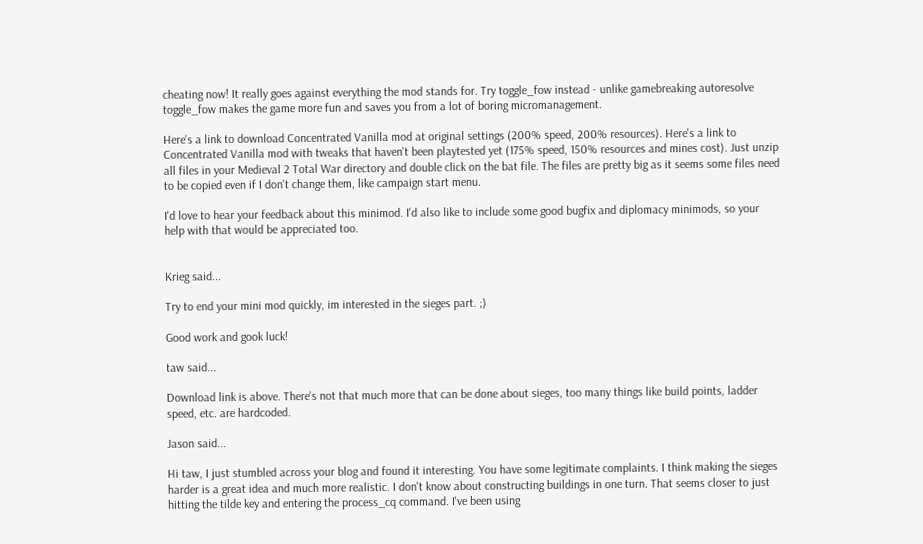cheating now! It really goes against everything the mod stands for. Try toggle_fow instead - unlike gamebreaking autoresolve toggle_fow makes the game more fun and saves you from a lot of boring micromanagement.

Here's a link to download Concentrated Vanilla mod at original settings (200% speed, 200% resources). Here's a link to Concentrated Vanilla mod with tweaks that haven't been playtested yet (175% speed, 150% resources and mines cost). Just unzip all files in your Medieval 2 Total War directory and double click on the bat file. The files are pretty big as it seems some files need to be copied even if I don't change them, like campaign start menu.

I'd love to hear your feedback about this minimod. I'd also like to include some good bugfix and diplomacy minimods, so your help with that would be appreciated too.


Krieg said...

Try to end your mini mod quickly, im interested in the sieges part. ;)

Good work and gook luck!

taw said...

Download link is above. There's not that much more that can be done about sieges, too many things like build points, ladder speed, etc. are hardcoded.

Jason said...

Hi taw, I just stumbled across your blog and found it interesting. You have some legitimate complaints. I think making the sieges harder is a great idea and much more realistic. I don't know about constructing buildings in one turn. That seems closer to just hitting the tilde key and entering the process_cq command. I've been using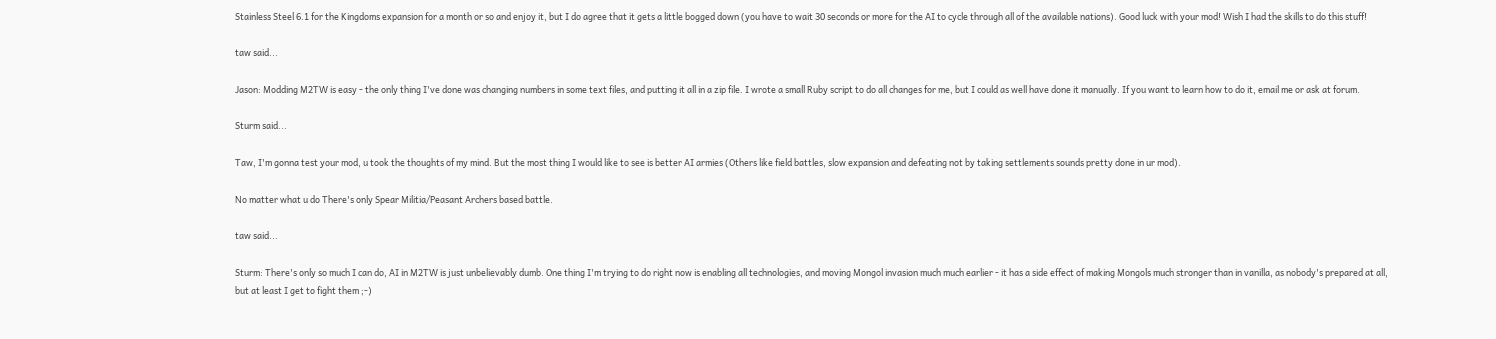Stainless Steel 6.1 for the Kingdoms expansion for a month or so and enjoy it, but I do agree that it gets a little bogged down (you have to wait 30 seconds or more for the AI to cycle through all of the available nations). Good luck with your mod! Wish I had the skills to do this stuff!

taw said...

Jason: Modding M2TW is easy - the only thing I've done was changing numbers in some text files, and putting it all in a zip file. I wrote a small Ruby script to do all changes for me, but I could as well have done it manually. If you want to learn how to do it, email me or ask at forum.

Sturm said...

Taw, I'm gonna test your mod, u took the thoughts of my mind. But the most thing I would like to see is better AI armies (Others like field battles, slow expansion and defeating not by taking settlements sounds pretty done in ur mod).

No matter what u do There's only Spear Militia/Peasant Archers based battle.

taw said...

Sturm: There's only so much I can do, AI in M2TW is just unbelievably dumb. One thing I'm trying to do right now is enabling all technologies, and moving Mongol invasion much much earlier - it has a side effect of making Mongols much stronger than in vanilla, as nobody's prepared at all, but at least I get to fight them ;-)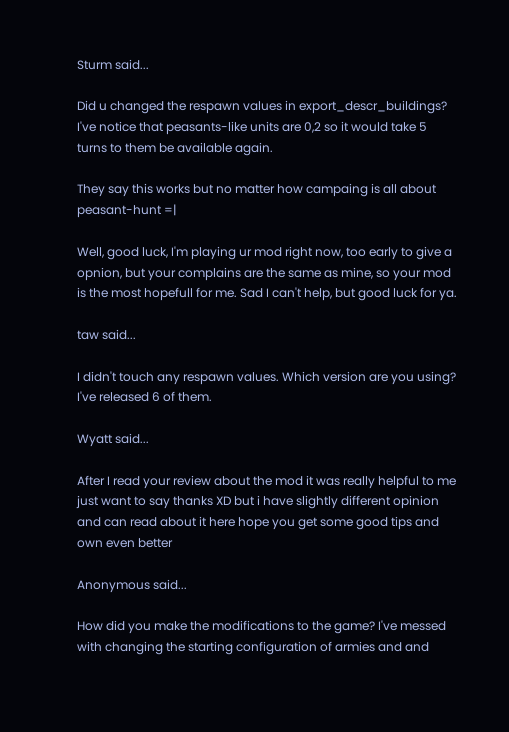Sturm said...

Did u changed the respawn values in export_descr_buildings? I've notice that peasants-like units are 0,2 so it would take 5 turns to them be available again.

They say this works but no matter how campaing is all about peasant-hunt =|

Well, good luck, I'm playing ur mod right now, too early to give a opnion, but your complains are the same as mine, so your mod is the most hopefull for me. Sad I can't help, but good luck for ya.

taw said...

I didn't touch any respawn values. Which version are you using? I've released 6 of them.

Wyatt said...

After I read your review about the mod it was really helpful to me just want to say thanks XD but i have slightly different opinion and can read about it here hope you get some good tips and own even better

Anonymous said...

How did you make the modifications to the game? I've messed with changing the starting configuration of armies and and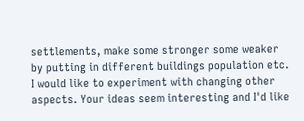settlements, make some stronger some weaker by putting in different buildings population etc. I would like to experiment with changing other aspects. Your ideas seem interesting and I'd like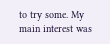to try some. My main interest was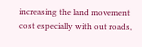increasing the land movement cost especially with out roads,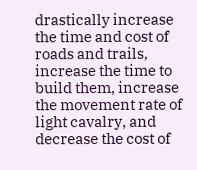drastically increase the time and cost of roads and trails, increase the time to build them, increase the movement rate of light cavalry, and decrease the cost of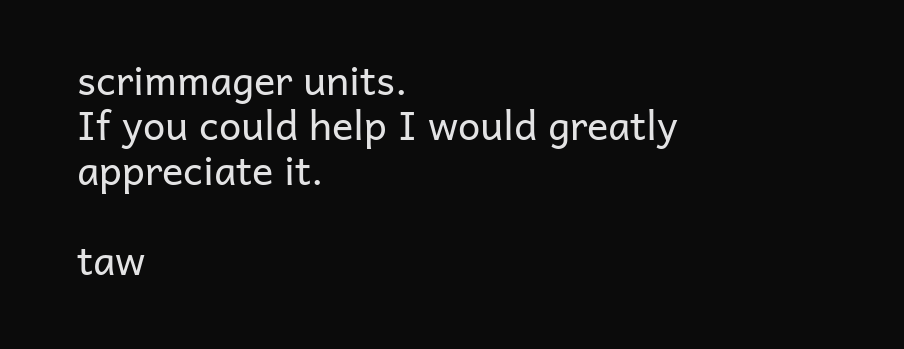scrimmager units.
If you could help I would greatly appreciate it.

taw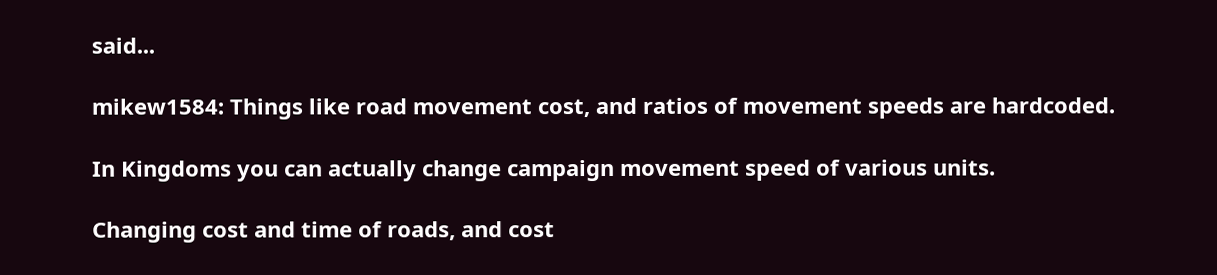said...

mikew1584: Things like road movement cost, and ratios of movement speeds are hardcoded.

In Kingdoms you can actually change campaign movement speed of various units.

Changing cost and time of roads, and cost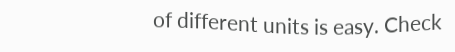of different units is easy. Check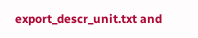export_descr_unit.txt and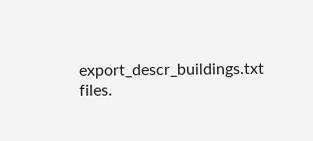export_descr_buildings.txt files.